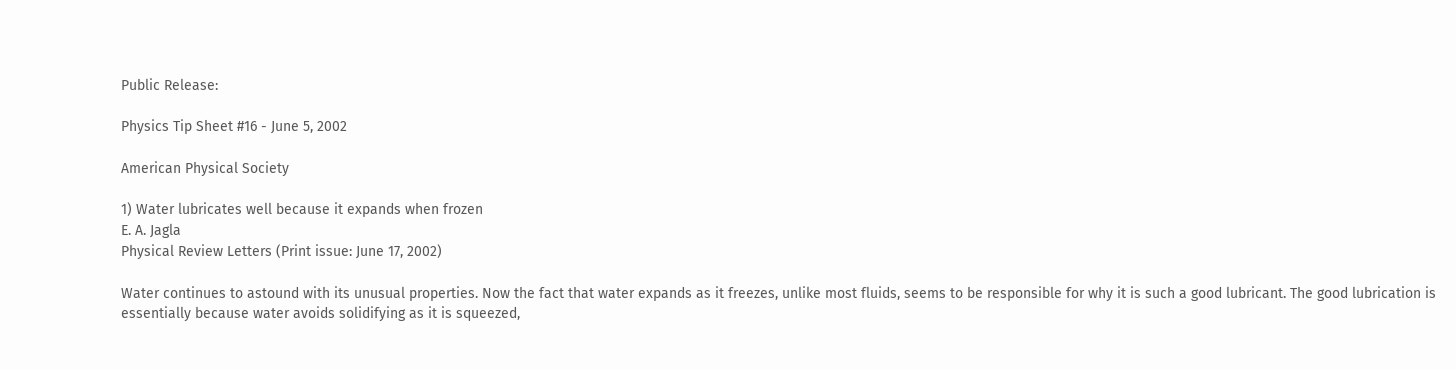Public Release:

Physics Tip Sheet #16 - June 5, 2002

American Physical Society

1) Water lubricates well because it expands when frozen
E. A. Jagla
Physical Review Letters (Print issue: June 17, 2002)

Water continues to astound with its unusual properties. Now the fact that water expands as it freezes, unlike most fluids, seems to be responsible for why it is such a good lubricant. The good lubrication is essentially because water avoids solidifying as it is squeezed,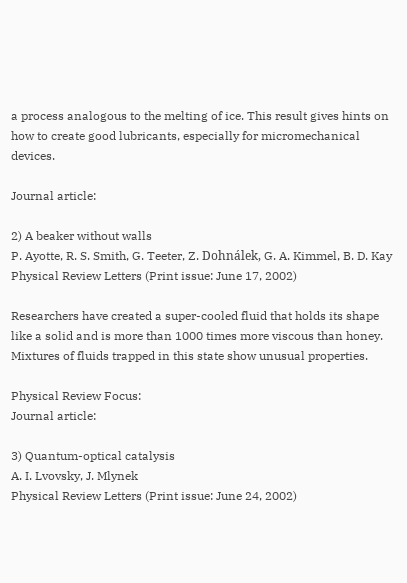a process analogous to the melting of ice. This result gives hints on how to create good lubricants, especially for micromechanical devices.

Journal article:

2) A beaker without walls
P. Ayotte, R. S. Smith, G. Teeter, Z. Dohnálek, G. A. Kimmel, B. D. Kay
Physical Review Letters (Print issue: June 17, 2002)

Researchers have created a super-cooled fluid that holds its shape like a solid and is more than 1000 times more viscous than honey. Mixtures of fluids trapped in this state show unusual properties.

Physical Review Focus:
Journal article:

3) Quantum-optical catalysis
A. I. Lvovsky, J. Mlynek
Physical Review Letters (Print issue: June 24, 2002)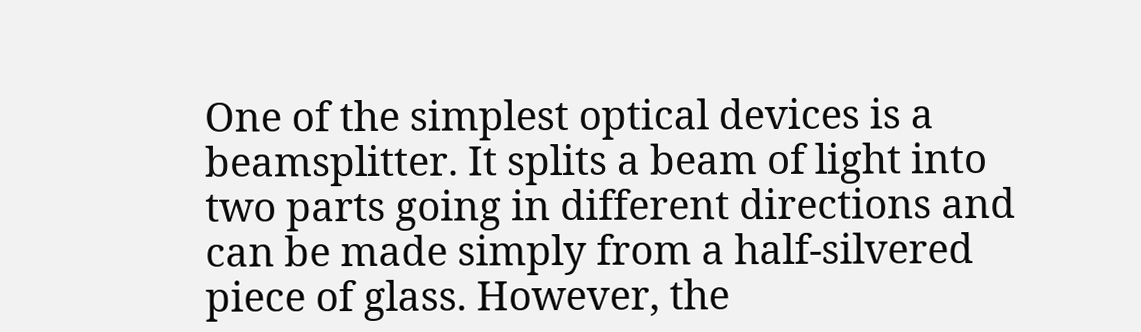One of the simplest optical devices is a beamsplitter. It splits a beam of light into two parts going in different directions and can be made simply from a half-silvered piece of glass. However, the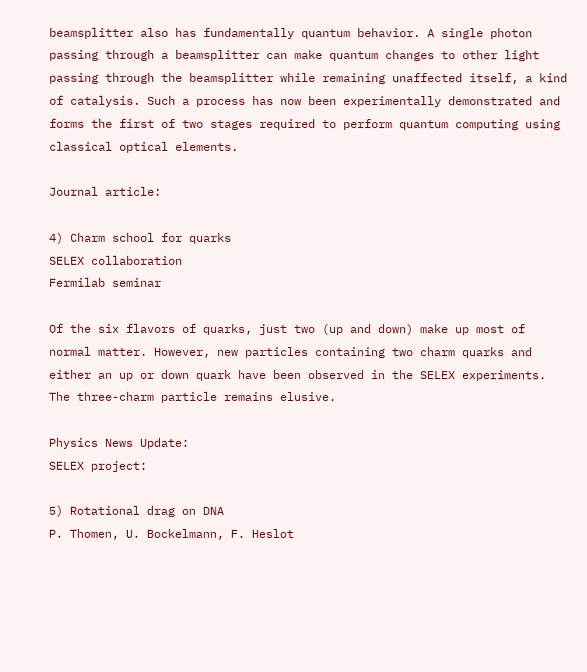beamsplitter also has fundamentally quantum behavior. A single photon passing through a beamsplitter can make quantum changes to other light passing through the beamsplitter while remaining unaffected itself, a kind of catalysis. Such a process has now been experimentally demonstrated and forms the first of two stages required to perform quantum computing using classical optical elements.

Journal article:

4) Charm school for quarks
SELEX collaboration
Fermilab seminar

Of the six flavors of quarks, just two (up and down) make up most of normal matter. However, new particles containing two charm quarks and either an up or down quark have been observed in the SELEX experiments. The three-charm particle remains elusive.

Physics News Update:
SELEX project:

5) Rotational drag on DNA
P. Thomen, U. Bockelmann, F. Heslot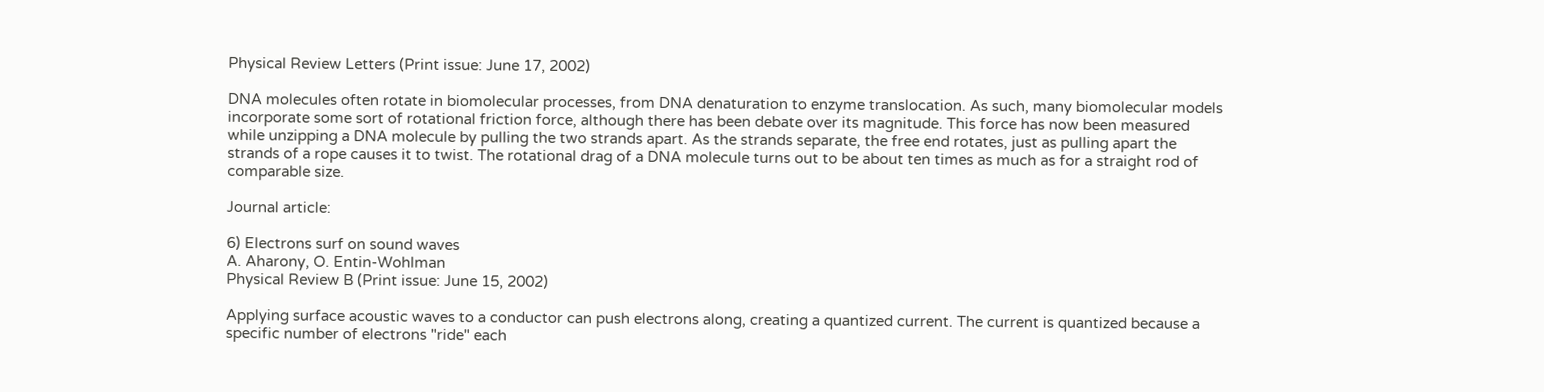Physical Review Letters (Print issue: June 17, 2002)

DNA molecules often rotate in biomolecular processes, from DNA denaturation to enzyme translocation. As such, many biomolecular models incorporate some sort of rotational friction force, although there has been debate over its magnitude. This force has now been measured while unzipping a DNA molecule by pulling the two strands apart. As the strands separate, the free end rotates, just as pulling apart the strands of a rope causes it to twist. The rotational drag of a DNA molecule turns out to be about ten times as much as for a straight rod of comparable size.

Journal article:

6) Electrons surf on sound waves
A. Aharony, O. Entin-Wohlman
Physical Review B (Print issue: June 15, 2002)

Applying surface acoustic waves to a conductor can push electrons along, creating a quantized current. The current is quantized because a specific number of electrons "ride" each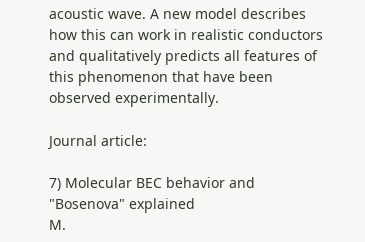acoustic wave. A new model describes how this can work in realistic conductors and qualitatively predicts all features of this phenomenon that have been observed experimentally.

Journal article:

7) Molecular BEC behavior and "Bosenova" explained
M.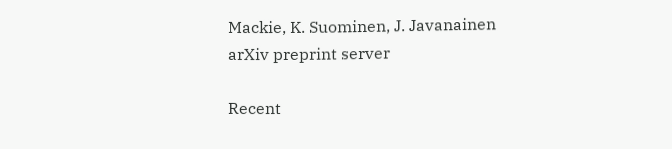Mackie, K. Suominen, J. Javanainen
arXiv preprint server

Recent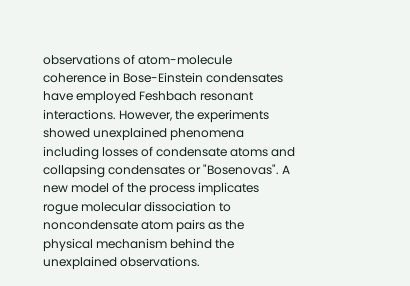observations of atom-molecule coherence in Bose-Einstein condensates have employed Feshbach resonant interactions. However, the experiments showed unexplained phenomena including losses of condensate atoms and collapsing condensates or "Bosenovas". A new model of the process implicates rogue molecular dissociation to noncondensate atom pairs as the physical mechanism behind the unexplained observations.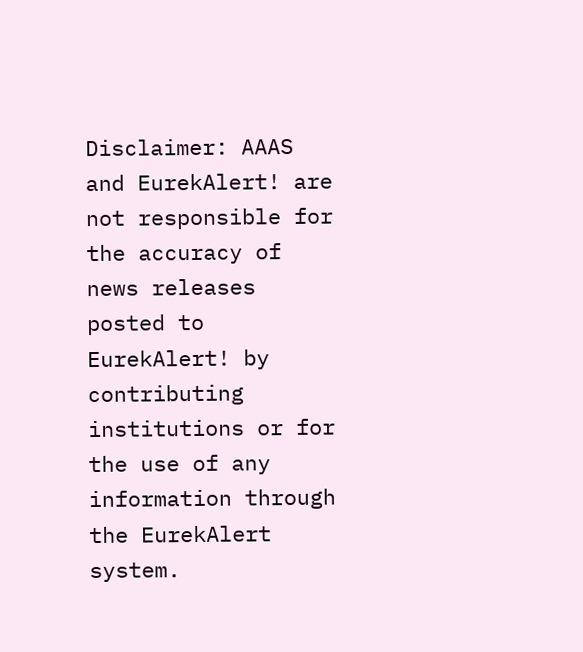Disclaimer: AAAS and EurekAlert! are not responsible for the accuracy of news releases posted to EurekAlert! by contributing institutions or for the use of any information through the EurekAlert system.